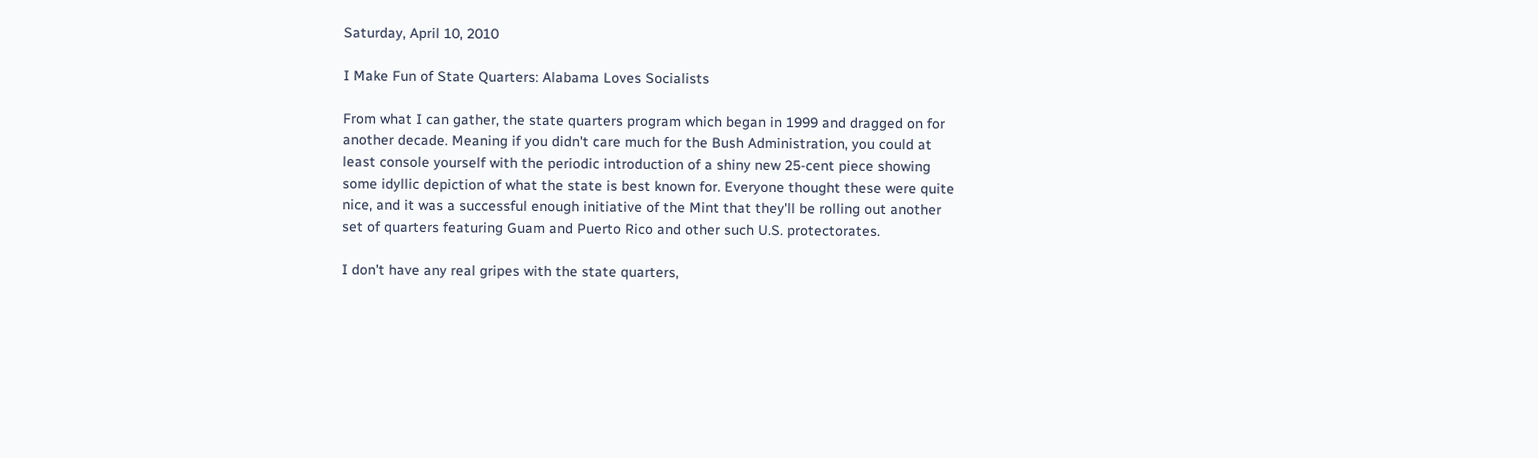Saturday, April 10, 2010

I Make Fun of State Quarters: Alabama Loves Socialists

From what I can gather, the state quarters program which began in 1999 and dragged on for another decade. Meaning if you didn't care much for the Bush Administration, you could at least console yourself with the periodic introduction of a shiny new 25-cent piece showing some idyllic depiction of what the state is best known for. Everyone thought these were quite nice, and it was a successful enough initiative of the Mint that they'll be rolling out another set of quarters featuring Guam and Puerto Rico and other such U.S. protectorates.

I don't have any real gripes with the state quarters,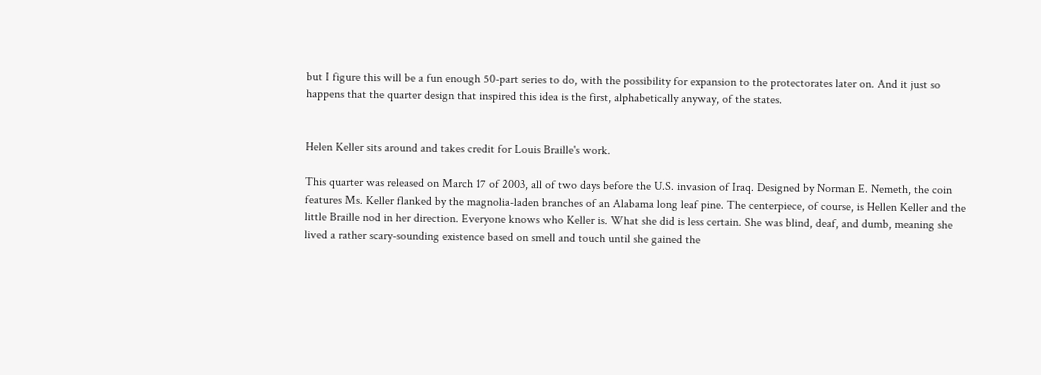but I figure this will be a fun enough 50-part series to do, with the possibility for expansion to the protectorates later on. And it just so happens that the quarter design that inspired this idea is the first, alphabetically anyway, of the states.


Helen Keller sits around and takes credit for Louis Braille's work.

This quarter was released on March 17 of 2003, all of two days before the U.S. invasion of Iraq. Designed by Norman E. Nemeth, the coin features Ms. Keller flanked by the magnolia-laden branches of an Alabama long leaf pine. The centerpiece, of course, is Hellen Keller and the little Braille nod in her direction. Everyone knows who Keller is. What she did is less certain. She was blind, deaf, and dumb, meaning she lived a rather scary-sounding existence based on smell and touch until she gained the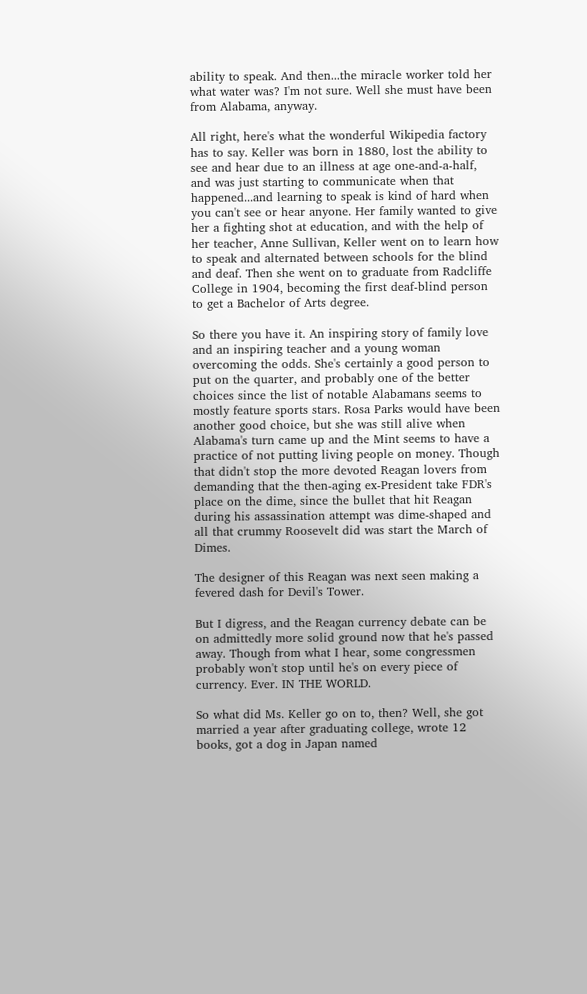ability to speak. And then...the miracle worker told her what water was? I'm not sure. Well she must have been from Alabama, anyway.

All right, here's what the wonderful Wikipedia factory has to say. Keller was born in 1880, lost the ability to see and hear due to an illness at age one-and-a-half, and was just starting to communicate when that happened...and learning to speak is kind of hard when you can't see or hear anyone. Her family wanted to give her a fighting shot at education, and with the help of her teacher, Anne Sullivan, Keller went on to learn how to speak and alternated between schools for the blind and deaf. Then she went on to graduate from Radcliffe College in 1904, becoming the first deaf-blind person to get a Bachelor of Arts degree.

So there you have it. An inspiring story of family love and an inspiring teacher and a young woman overcoming the odds. She's certainly a good person to put on the quarter, and probably one of the better choices since the list of notable Alabamans seems to mostly feature sports stars. Rosa Parks would have been another good choice, but she was still alive when Alabama's turn came up and the Mint seems to have a practice of not putting living people on money. Though that didn't stop the more devoted Reagan lovers from demanding that the then-aging ex-President take FDR's place on the dime, since the bullet that hit Reagan during his assassination attempt was dime-shaped and all that crummy Roosevelt did was start the March of Dimes.

The designer of this Reagan was next seen making a fevered dash for Devil's Tower.

But I digress, and the Reagan currency debate can be on admittedly more solid ground now that he's passed away. Though from what I hear, some congressmen probably won't stop until he's on every piece of currency. Ever. IN THE WORLD.

So what did Ms. Keller go on to, then? Well, she got married a year after graduating college, wrote 12 books, got a dog in Japan named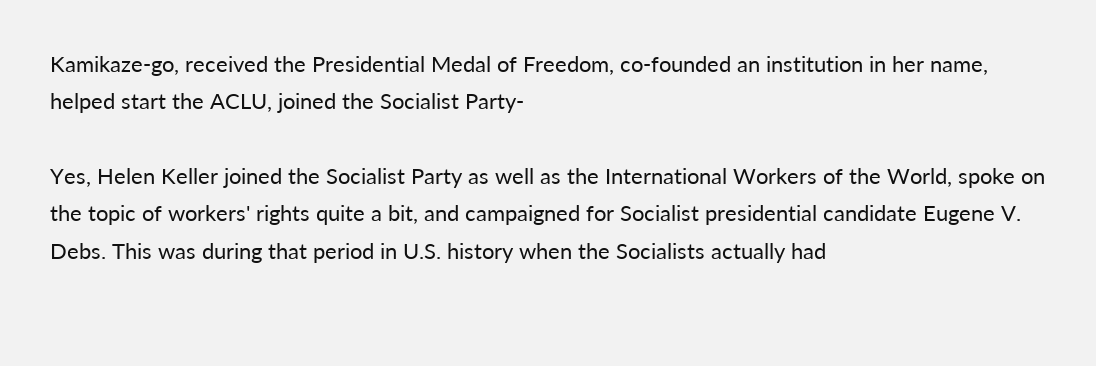Kamikaze-go, received the Presidential Medal of Freedom, co-founded an institution in her name, helped start the ACLU, joined the Socialist Party-

Yes, Helen Keller joined the Socialist Party as well as the International Workers of the World, spoke on the topic of workers' rights quite a bit, and campaigned for Socialist presidential candidate Eugene V. Debs. This was during that period in U.S. history when the Socialists actually had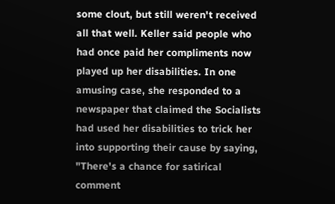some clout, but still weren't received all that well. Keller said people who had once paid her compliments now played up her disabilities. In one amusing case, she responded to a newspaper that claimed the Socialists had used her disabilities to trick her into supporting their cause by saying, "There's a chance for satirical comment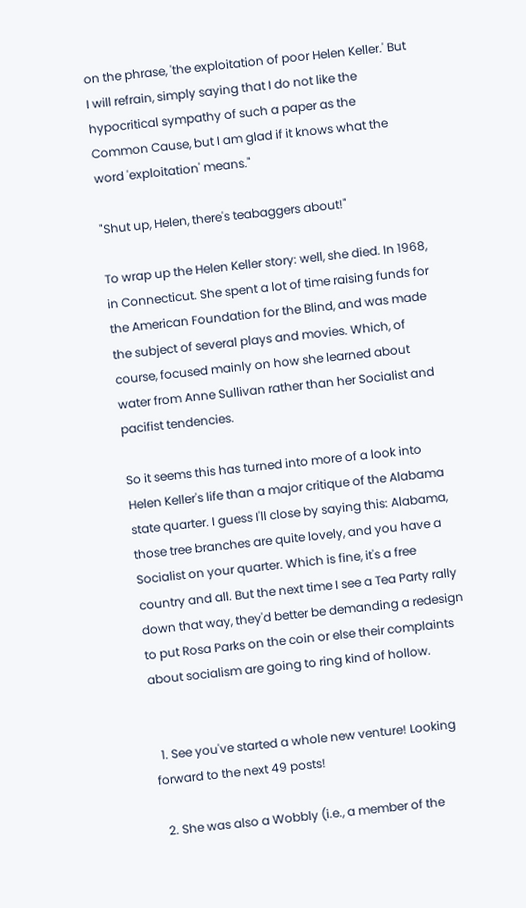on the phrase, 'the exploitation of poor Helen Keller.' But I will refrain, simply saying that I do not like the hypocritical sympathy of such a paper as the Common Cause, but I am glad if it knows what the word 'exploitation' means."

"Shut up, Helen, there's teabaggers about!"

To wrap up the Helen Keller story: well, she died. In 1968, in Connecticut. She spent a lot of time raising funds for the American Foundation for the Blind, and was made the subject of several plays and movies. Which, of course, focused mainly on how she learned about water from Anne Sullivan rather than her Socialist and pacifist tendencies.

So it seems this has turned into more of a look into Helen Keller's life than a major critique of the Alabama state quarter. I guess I'll close by saying this: Alabama, those tree branches are quite lovely, and you have a Socialist on your quarter. Which is fine, it's a free country and all. But the next time I see a Tea Party rally down that way, they'd better be demanding a redesign to put Rosa Parks on the coin or else their complaints about socialism are going to ring kind of hollow.


  1. See you've started a whole new venture! Looking forward to the next 49 posts!

  2. She was also a Wobbly (i.e., a member of the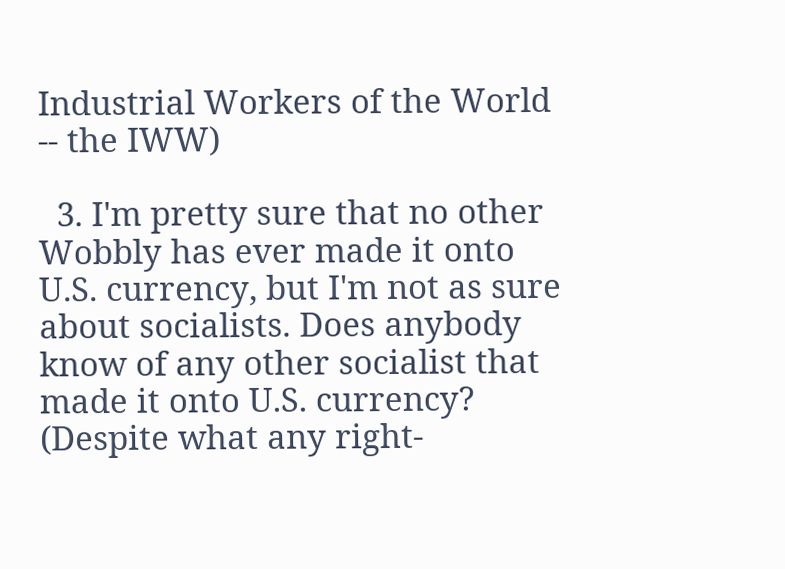Industrial Workers of the World -- the IWW)

  3. I'm pretty sure that no other Wobbly has ever made it onto U.S. currency, but I'm not as sure about socialists. Does anybody know of any other socialist that made it onto U.S. currency? (Despite what any right-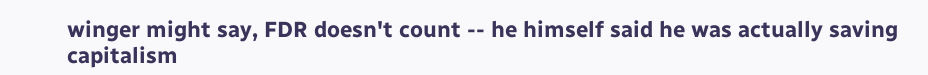winger might say, FDR doesn't count -- he himself said he was actually saving capitalism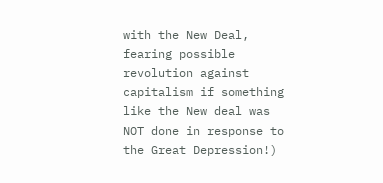with the New Deal, fearing possible revolution against capitalism if something like the New deal was NOT done in response to the Great Depression!)